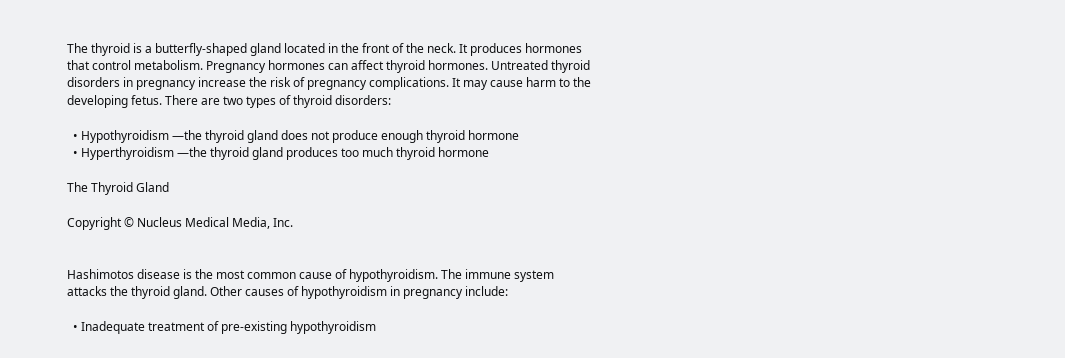The thyroid is a butterfly-shaped gland located in the front of the neck. It produces hormones that control metabolism. Pregnancy hormones can affect thyroid hormones. Untreated thyroid disorders in pregnancy increase the risk of pregnancy complications. It may cause harm to the developing fetus. There are two types of thyroid disorders:

  • Hypothyroidism —the thyroid gland does not produce enough thyroid hormone
  • Hyperthyroidism —the thyroid gland produces too much thyroid hormone

The Thyroid Gland

Copyright © Nucleus Medical Media, Inc.


Hashimotos disease is the most common cause of hypothyroidism. The immune system attacks the thyroid gland. Other causes of hypothyroidism in pregnancy include:

  • Inadequate treatment of pre-existing hypothyroidism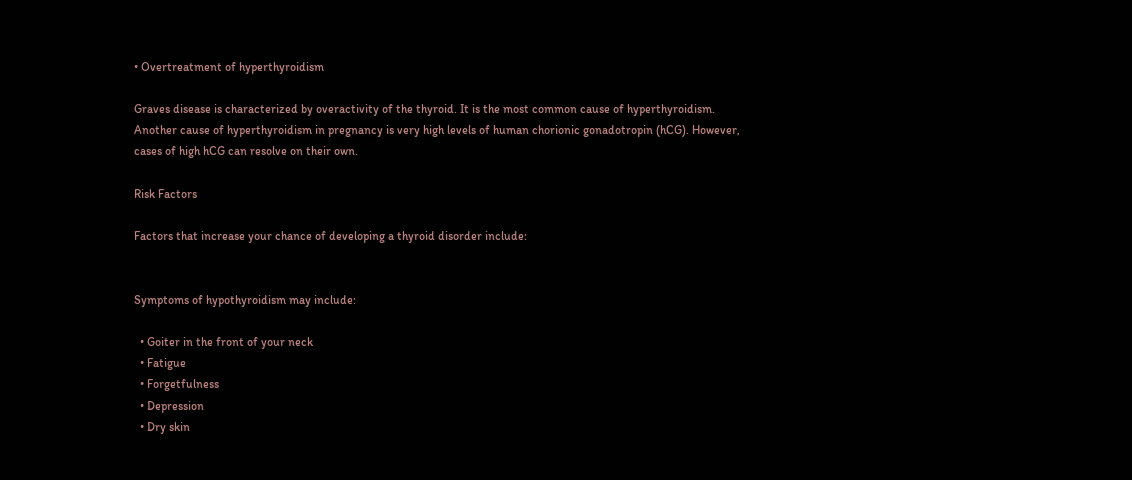• Overtreatment of hyperthyroidism

Graves disease is characterized by overactivity of the thyroid. It is the most common cause of hyperthyroidism. Another cause of hyperthyroidism in pregnancy is very high levels of human chorionic gonadotropin (hCG). However, cases of high hCG can resolve on their own.

Risk Factors

Factors that increase your chance of developing a thyroid disorder include:


Symptoms of hypothyroidism may include:

  • Goiter in the front of your neck
  • Fatigue
  • Forgetfulness
  • Depression
  • Dry skin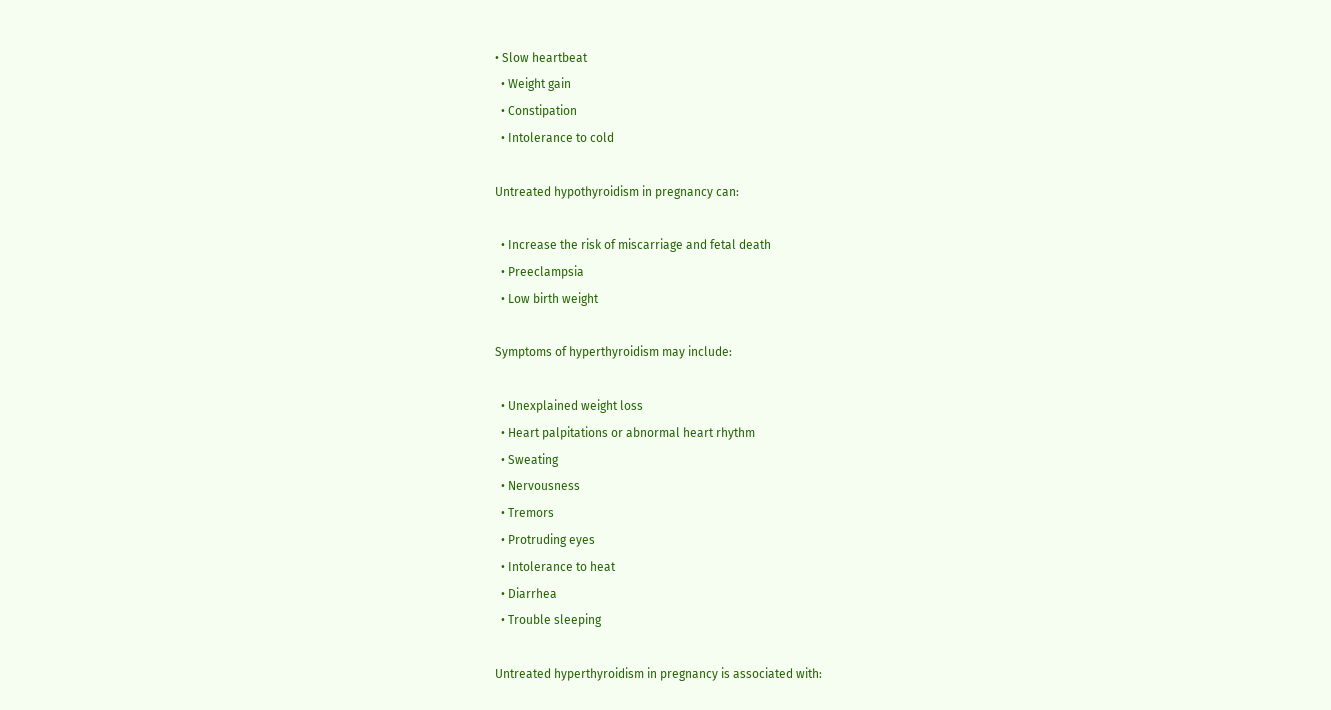• Slow heartbeat
  • Weight gain
  • Constipation
  • Intolerance to cold

Untreated hypothyroidism in pregnancy can:

  • Increase the risk of miscarriage and fetal death
  • Preeclampsia
  • Low birth weight

Symptoms of hyperthyroidism may include:

  • Unexplained weight loss
  • Heart palpitations or abnormal heart rhythm
  • Sweating
  • Nervousness
  • Tremors
  • Protruding eyes
  • Intolerance to heat
  • Diarrhea
  • Trouble sleeping

Untreated hyperthyroidism in pregnancy is associated with: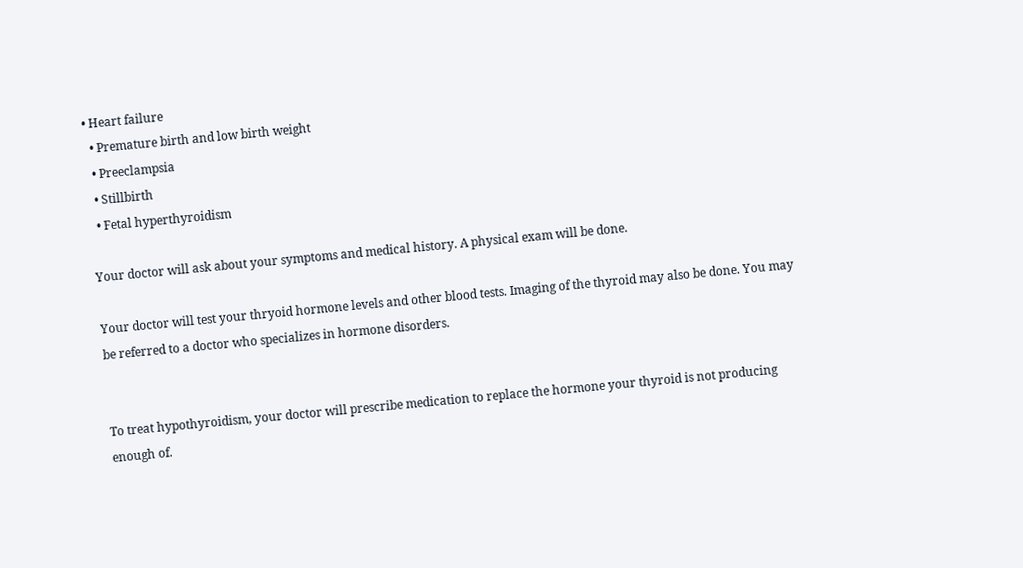• Heart failure
  • Premature birth and low birth weight
  • Preeclampsia
  • Stillbirth
  • Fetal hyperthyroidism

Your doctor will ask about your symptoms and medical history. A physical exam will be done.

Your doctor will test your thryoid hormone levels and other blood tests. Imaging of the thyroid may also be done. You may be referred to a doctor who specializes in hormone disorders.


To treat hypothyroidism, your doctor will prescribe medication to replace the hormone your thyroid is not producing enough of.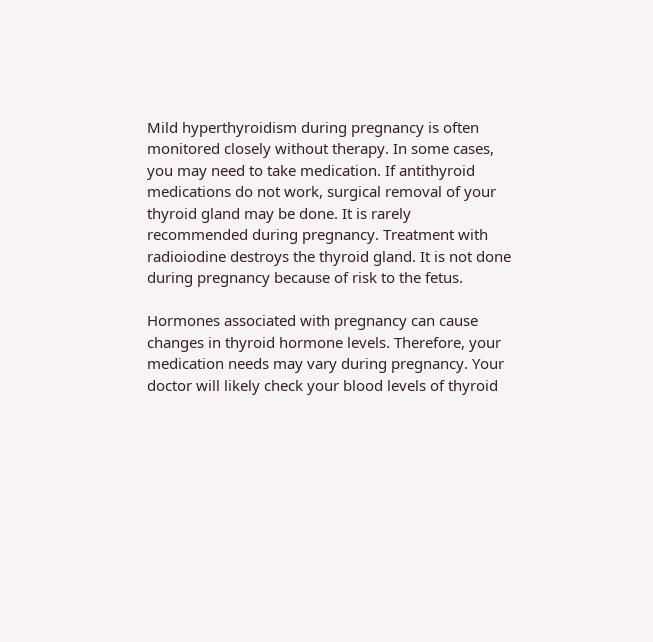Mild hyperthyroidism during pregnancy is often monitored closely without therapy. In some cases, you may need to take medication. If antithyroid medications do not work, surgical removal of your thyroid gland may be done. It is rarely recommended during pregnancy. Treatment with radioiodine destroys the thyroid gland. It is not done during pregnancy because of risk to the fetus.

Hormones associated with pregnancy can cause changes in thyroid hormone levels. Therefore, your medication needs may vary during pregnancy. Your doctor will likely check your blood levels of thyroid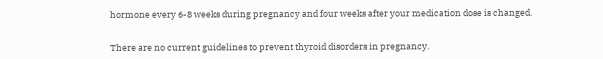hormone every 6-8 weeks during pregnancy and four weeks after your medication dose is changed.


There are no current guidelines to prevent thyroid disorders in pregnancy.